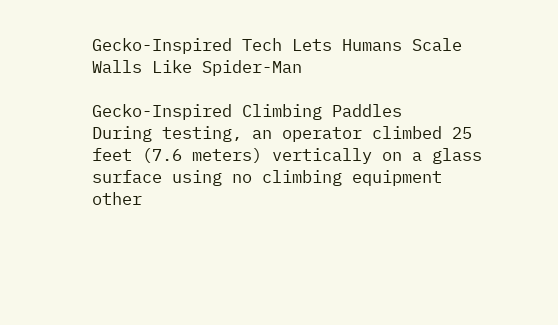Gecko-Inspired Tech Lets Humans Scale Walls Like Spider-Man

Gecko-Inspired Climbing Paddles
During testing, an operator climbed 25 feet (7.6 meters) vertically on a glass surface using no climbing equipment other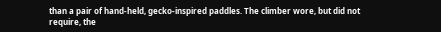than a pair of hand-held, gecko-inspired paddles. The climber wore, but did not require, the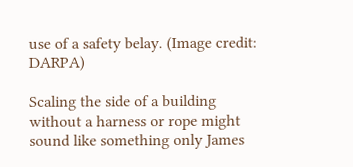use of a safety belay. (Image credit: DARPA)

Scaling the side of a building without a harness or rope might sound like something only James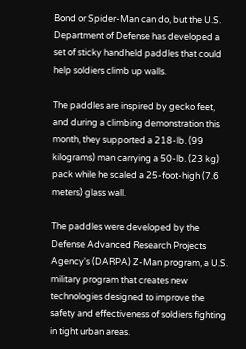Bond or Spider-Man can do, but the U.S. Department of Defense has developed a set of sticky handheld paddles that could help soldiers climb up walls.

The paddles are inspired by gecko feet, and during a climbing demonstration this month, they supported a 218-lb. (99 kilograms) man carrying a 50-lb. (23 kg) pack while he scaled a 25-foot-high (7.6 meters) glass wall.

The paddles were developed by the Defense Advanced Research Projects Agency's (DARPA) Z-Man program, a U.S. military program that creates new technologies designed to improve the safety and effectiveness of soldiers fighting in tight urban areas.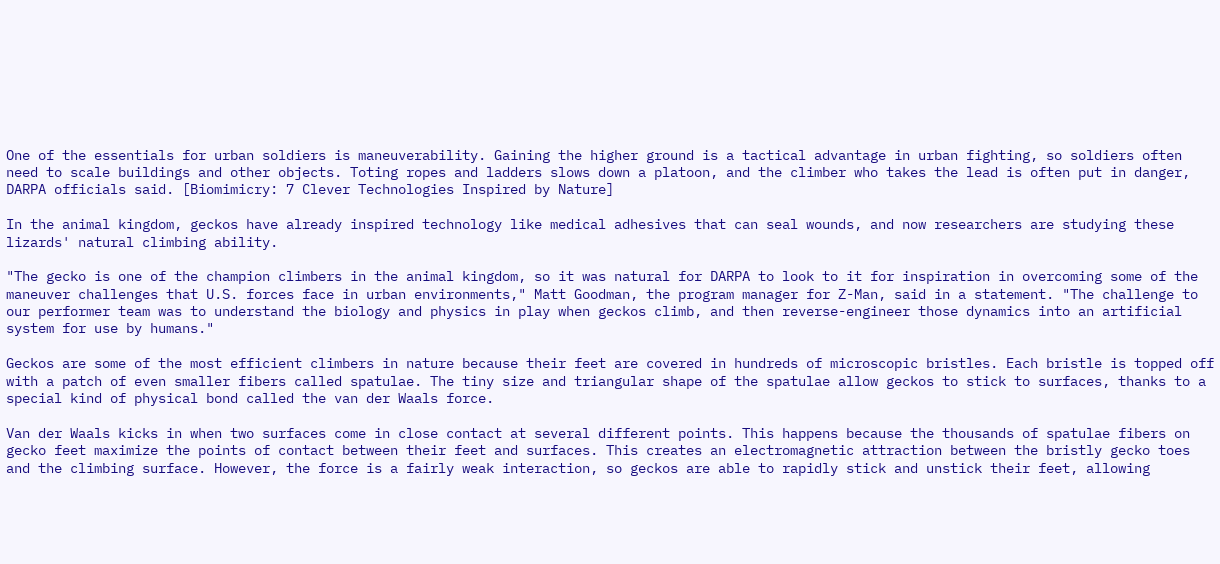One of the essentials for urban soldiers is maneuverability. Gaining the higher ground is a tactical advantage in urban fighting, so soldiers often need to scale buildings and other objects. Toting ropes and ladders slows down a platoon, and the climber who takes the lead is often put in danger, DARPA officials said. [Biomimicry: 7 Clever Technologies Inspired by Nature]

In the animal kingdom, geckos have already inspired technology like medical adhesives that can seal wounds, and now researchers are studying these lizards' natural climbing ability.

"The gecko is one of the champion climbers in the animal kingdom, so it was natural for DARPA to look to it for inspiration in overcoming some of the maneuver challenges that U.S. forces face in urban environments," Matt Goodman, the program manager for Z-Man, said in a statement. "The challenge to our performer team was to understand the biology and physics in play when geckos climb, and then reverse-engineer those dynamics into an artificial system for use by humans."

Geckos are some of the most efficient climbers in nature because their feet are covered in hundreds of microscopic bristles. Each bristle is topped off with a patch of even smaller fibers called spatulae. The tiny size and triangular shape of the spatulae allow geckos to stick to surfaces, thanks to a special kind of physical bond called the van der Waals force.

Van der Waals kicks in when two surfaces come in close contact at several different points. This happens because the thousands of spatulae fibers on gecko feet maximize the points of contact between their feet and surfaces. This creates an electromagnetic attraction between the bristly gecko toes and the climbing surface. However, the force is a fairly weak interaction, so geckos are able to rapidly stick and unstick their feet, allowing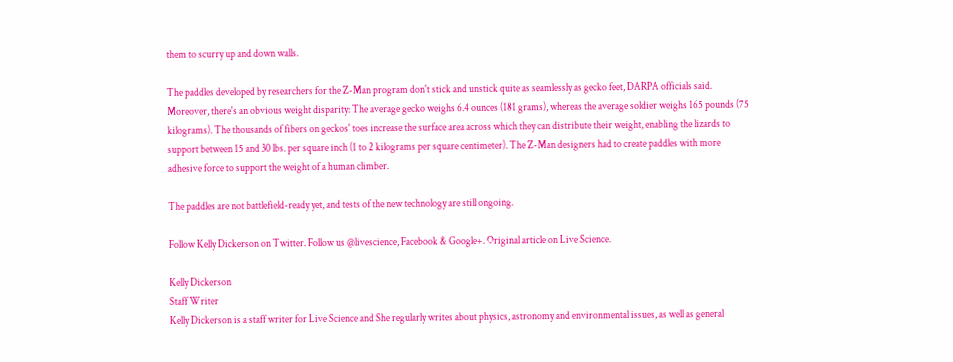them to scurry up and down walls.

The paddles developed by researchers for the Z-Man program don't stick and unstick quite as seamlessly as gecko feet, DARPA officials said. Moreover, there's an obvious weight disparity: The average gecko weighs 6.4 ounces (181 grams), whereas the average soldier weighs 165 pounds (75 kilograms). The thousands of fibers on geckos' toes increase the surface area across which they can distribute their weight, enabling the lizards to support between 15 and 30 lbs. per square inch (1 to 2 kilograms per square centimeter). The Z-Man designers had to create paddles with more adhesive force to support the weight of a human climber.

The paddles are not battlefield-ready yet, and tests of the new technology are still ongoing.

Follow Kelly Dickerson on Twitter. Follow us @livescience, Facebook & Google+. Original article on Live Science.

Kelly Dickerson
Staff Writer
Kelly Dickerson is a staff writer for Live Science and She regularly writes about physics, astronomy and environmental issues, as well as general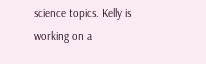science topics. Kelly is working on a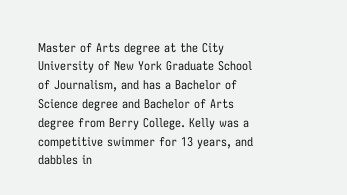Master of Arts degree at the City University of New York Graduate School of Journalism, and has a Bachelor of Science degree and Bachelor of Arts degree from Berry College. Kelly was a competitive swimmer for 13 years, and dabbles in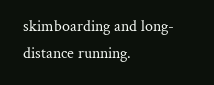skimboarding and long-distance running.